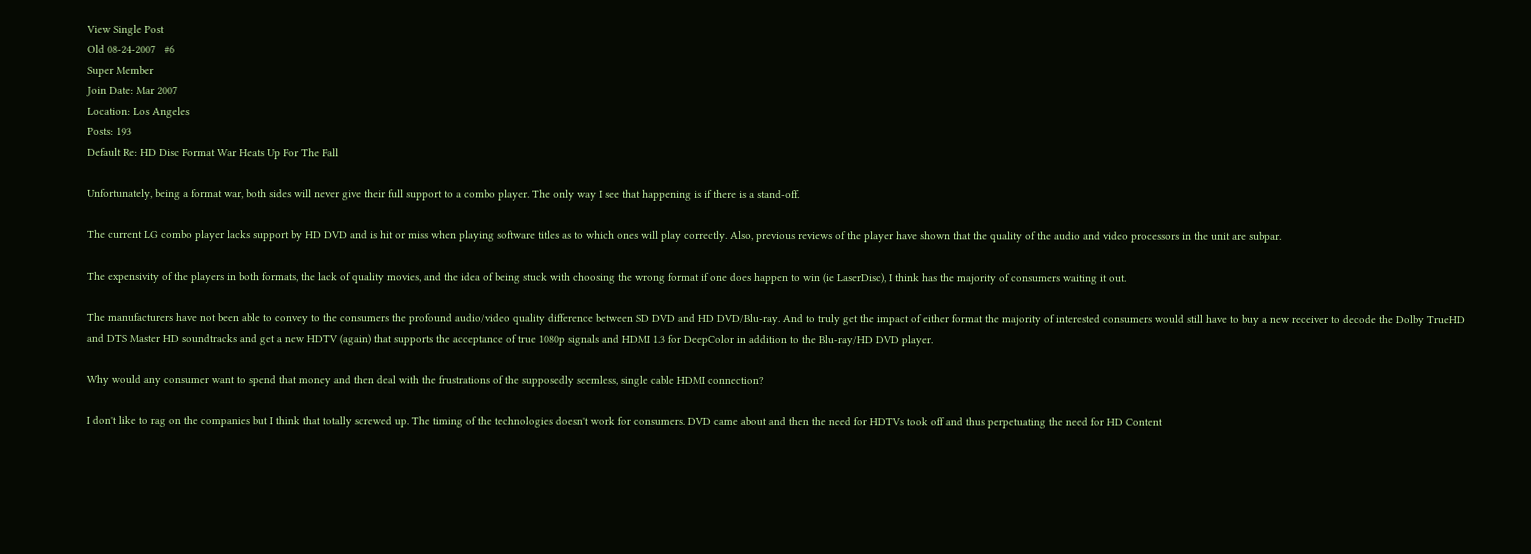View Single Post
Old 08-24-2007   #6
Super Member
Join Date: Mar 2007
Location: Los Angeles
Posts: 193
Default Re: HD Disc Format War Heats Up For The Fall

Unfortunately, being a format war, both sides will never give their full support to a combo player. The only way I see that happening is if there is a stand-off.

The current LG combo player lacks support by HD DVD and is hit or miss when playing software titles as to which ones will play correctly. Also, previous reviews of the player have shown that the quality of the audio and video processors in the unit are subpar.

The expensivity of the players in both formats, the lack of quality movies, and the idea of being stuck with choosing the wrong format if one does happen to win (ie LaserDisc), I think has the majority of consumers waiting it out.

The manufacturers have not been able to convey to the consumers the profound audio/video quality difference between SD DVD and HD DVD/Blu-ray. And to truly get the impact of either format the majority of interested consumers would still have to buy a new receiver to decode the Dolby TrueHD and DTS Master HD soundtracks and get a new HDTV (again) that supports the acceptance of true 1080p signals and HDMI 1.3 for DeepColor in addition to the Blu-ray/HD DVD player.

Why would any consumer want to spend that money and then deal with the frustrations of the supposedly seemless, single cable HDMI connection?

I don't like to rag on the companies but I think that totally screwed up. The timing of the technologies doesn't work for consumers. DVD came about and then the need for HDTVs took off and thus perpetuating the need for HD Content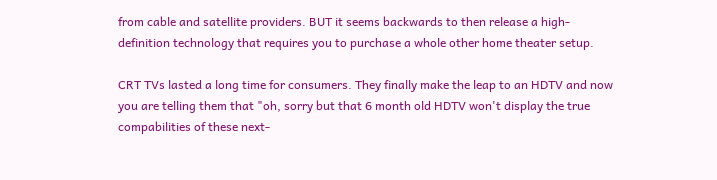from cable and satellite providers. BUT it seems backwards to then release a high-definition technology that requires you to purchase a whole other home theater setup.

CRT TVs lasted a long time for consumers. They finally make the leap to an HDTV and now you are telling them that "oh, sorry but that 6 month old HDTV won't display the true compabilities of these next-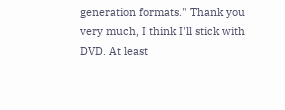generation formats." Thank you very much, I think I'll stick with DVD. At least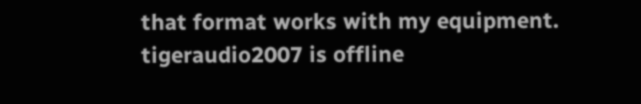that format works with my equipment.
tigeraudio2007 is offline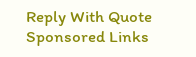Reply With Quote
Sponsored Links